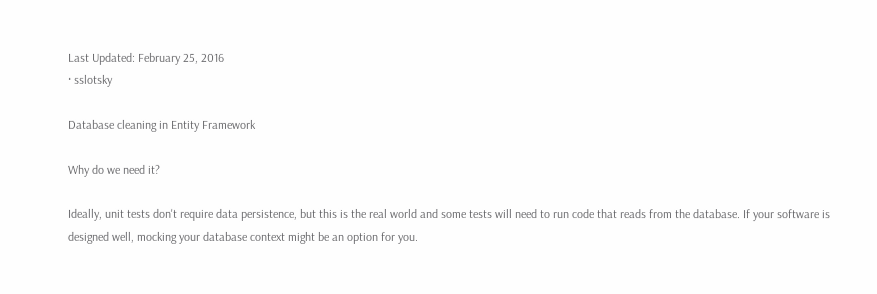Last Updated: February 25, 2016
· sslotsky

Database cleaning in Entity Framework

Why do we need it?

Ideally, unit tests don't require data persistence, but this is the real world and some tests will need to run code that reads from the database. If your software is designed well, mocking your database context might be an option for you.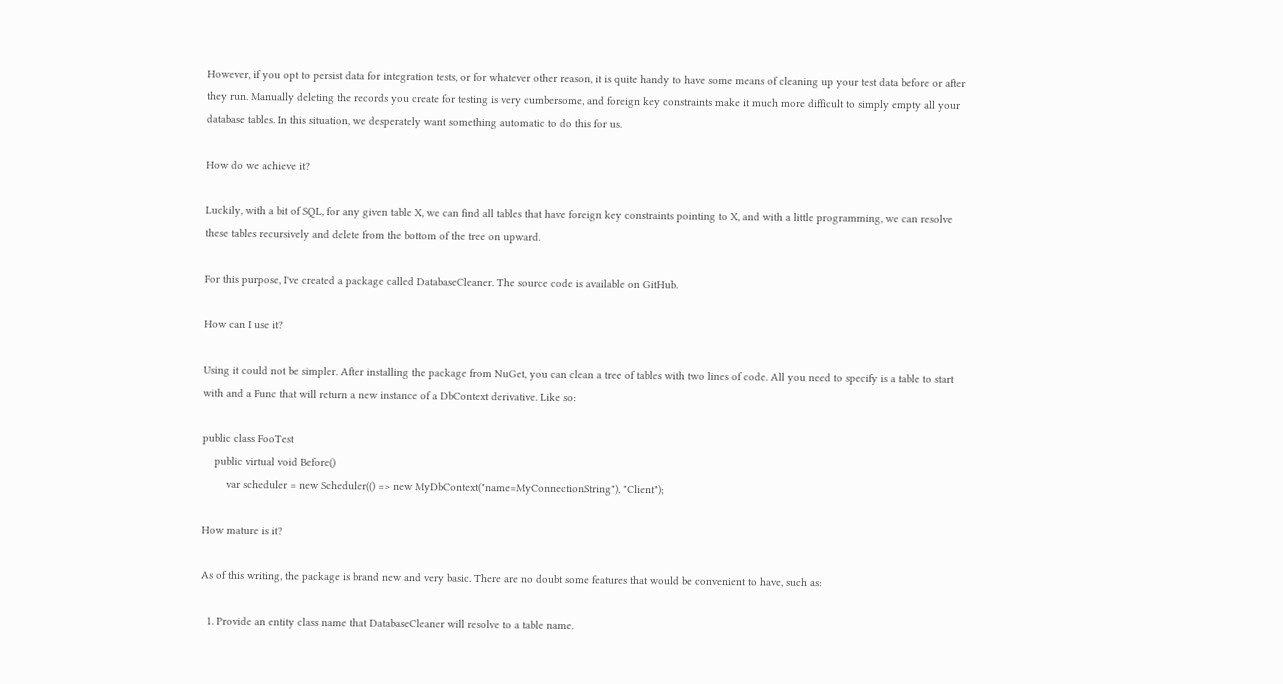However, if you opt to persist data for integration tests, or for whatever other reason, it is quite handy to have some means of cleaning up your test data before or after they run. Manually deleting the records you create for testing is very cumbersome, and foreign key constraints make it much more difficult to simply empty all your database tables. In this situation, we desperately want something automatic to do this for us.

How do we achieve it?

Luckily, with a bit of SQL, for any given table X, we can find all tables that have foreign key constraints pointing to X, and with a little programming, we can resolve these tables recursively and delete from the bottom of the tree on upward.

For this purpose, I've created a package called DatabaseCleaner. The source code is available on GitHub.

How can I use it?

Using it could not be simpler. After installing the package from NuGet, you can clean a tree of tables with two lines of code. All you need to specify is a table to start with and a Func that will return a new instance of a DbContext derivative. Like so:

public class FooTest
    public virtual void Before()
        var scheduler = new Scheduler(() => new MyDbContext("name=MyConnectionString"), "Client");

How mature is it?

As of this writing, the package is brand new and very basic. There are no doubt some features that would be convenient to have, such as:

  1. Provide an entity class name that DatabaseCleaner will resolve to a table name.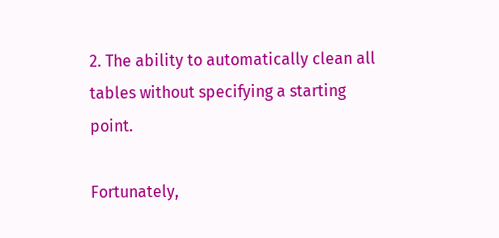2. The ability to automatically clean all tables without specifying a starting point.

Fortunately,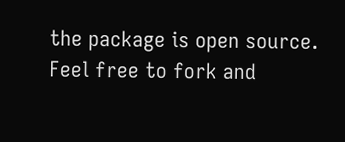the package is open source. Feel free to fork and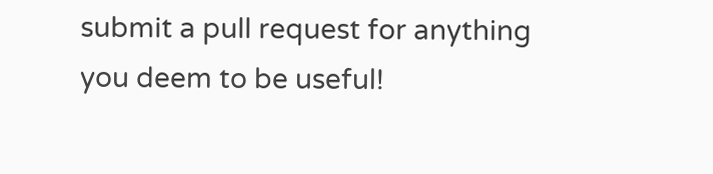submit a pull request for anything you deem to be useful!